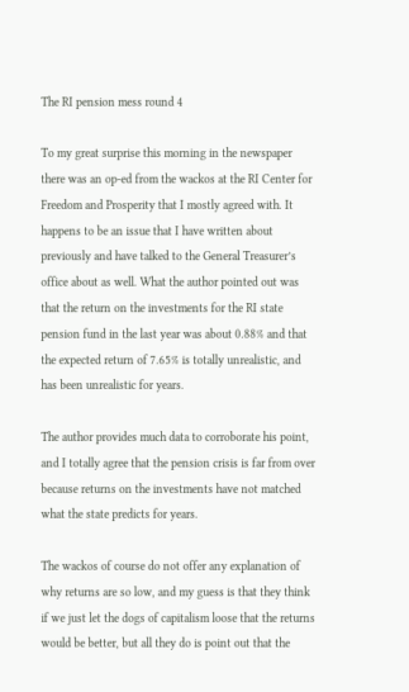The RI pension mess round 4

To my great surprise this morning in the newspaper there was an op-ed from the wackos at the RI Center for Freedom and Prosperity that I mostly agreed with. It happens to be an issue that I have written about previously and have talked to the General Treasurer’s office about as well. What the author pointed out was that the return on the investments for the RI state pension fund in the last year was about 0.88% and that the expected return of 7.65% is totally unrealistic, and has been unrealistic for years.

The author provides much data to corroborate his point, and I totally agree that the pension crisis is far from over because returns on the investments have not matched what the state predicts for years.

The wackos of course do not offer any explanation of why returns are so low, and my guess is that they think if we just let the dogs of capitalism loose that the returns would be better, but all they do is point out that the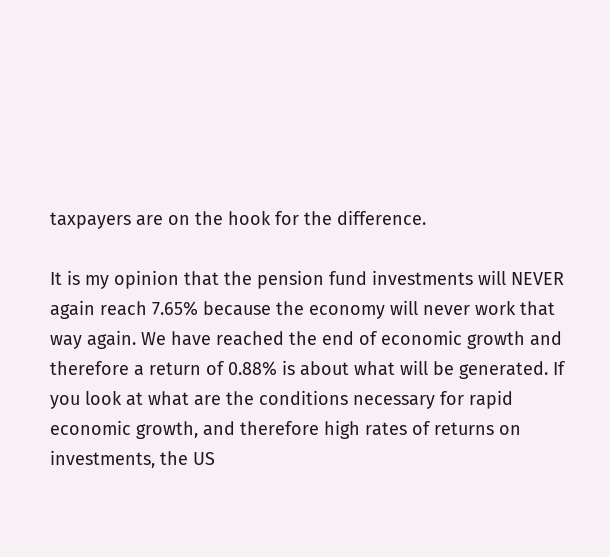taxpayers are on the hook for the difference.

It is my opinion that the pension fund investments will NEVER again reach 7.65% because the economy will never work that way again. We have reached the end of economic growth and therefore a return of 0.88% is about what will be generated. If you look at what are the conditions necessary for rapid economic growth, and therefore high rates of returns on investments, the US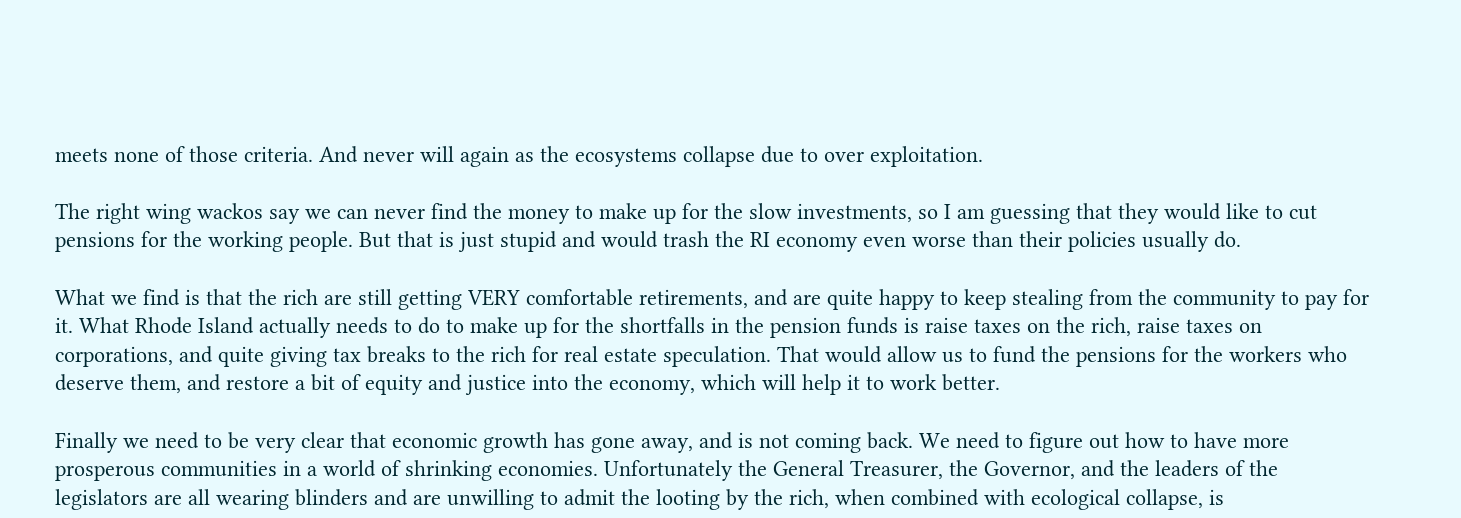meets none of those criteria. And never will again as the ecosystems collapse due to over exploitation.

The right wing wackos say we can never find the money to make up for the slow investments, so I am guessing that they would like to cut pensions for the working people. But that is just stupid and would trash the RI economy even worse than their policies usually do.

What we find is that the rich are still getting VERY comfortable retirements, and are quite happy to keep stealing from the community to pay for it. What Rhode Island actually needs to do to make up for the shortfalls in the pension funds is raise taxes on the rich, raise taxes on corporations, and quite giving tax breaks to the rich for real estate speculation. That would allow us to fund the pensions for the workers who deserve them, and restore a bit of equity and justice into the economy, which will help it to work better.

Finally we need to be very clear that economic growth has gone away, and is not coming back. We need to figure out how to have more prosperous communities in a world of shrinking economies. Unfortunately the General Treasurer, the Governor, and the leaders of the legislators are all wearing blinders and are unwilling to admit the looting by the rich, when combined with ecological collapse, is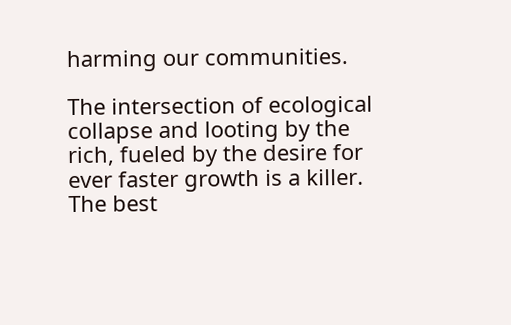harming our communities.

The intersection of ecological collapse and looting by the rich, fueled by the desire for ever faster growth is a killer. The best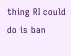thing RI could do is ban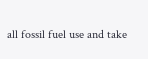all fossil fuel use and take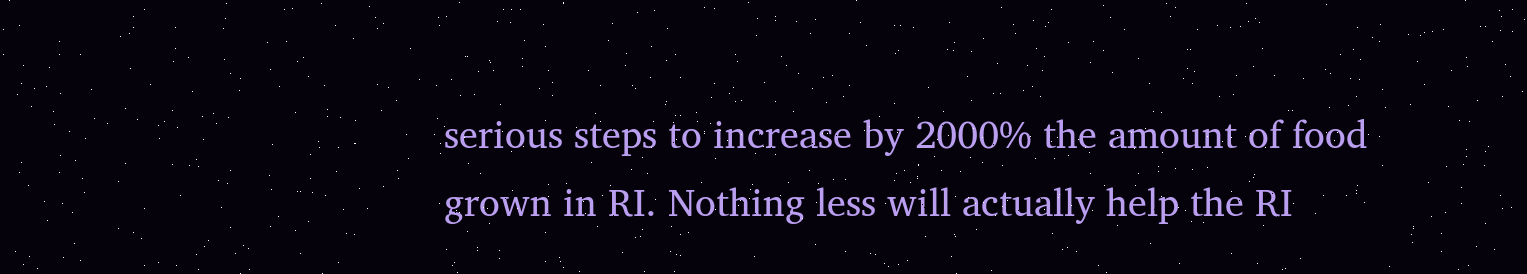serious steps to increase by 2000% the amount of food grown in RI. Nothing less will actually help the RI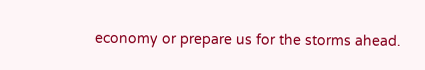economy or prepare us for the storms ahead.